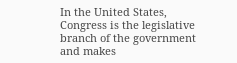In the United States, Congress is the legislative branch of the government and makes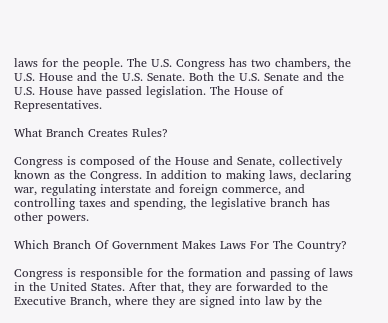laws for the people. The U.S. Congress has two chambers, the U.S. House and the U.S. Senate. Both the U.S. Senate and the U.S. House have passed legislation. The House of Representatives.

What Branch Creates Rules?

Congress is composed of the House and Senate, collectively known as the Congress. In addition to making laws, declaring war, regulating interstate and foreign commerce, and controlling taxes and spending, the legislative branch has other powers.

Which Branch Of Government Makes Laws For The Country?

Congress is responsible for the formation and passing of laws in the United States. After that, they are forwarded to the Executive Branch, where they are signed into law by the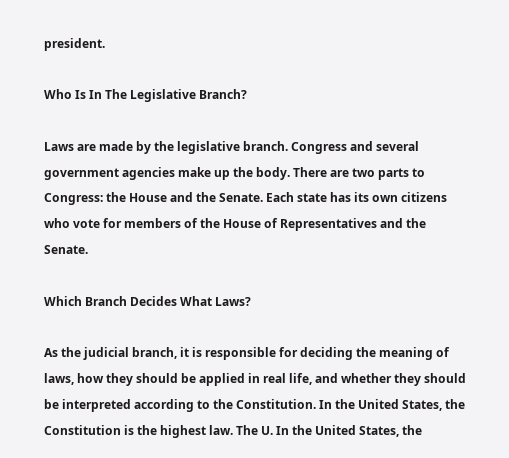president.

Who Is In The Legislative Branch?

Laws are made by the legislative branch. Congress and several government agencies make up the body. There are two parts to Congress: the House and the Senate. Each state has its own citizens who vote for members of the House of Representatives and the Senate.

Which Branch Decides What Laws?

As the judicial branch, it is responsible for deciding the meaning of laws, how they should be applied in real life, and whether they should be interpreted according to the Constitution. In the United States, the Constitution is the highest law. The U. In the United States, the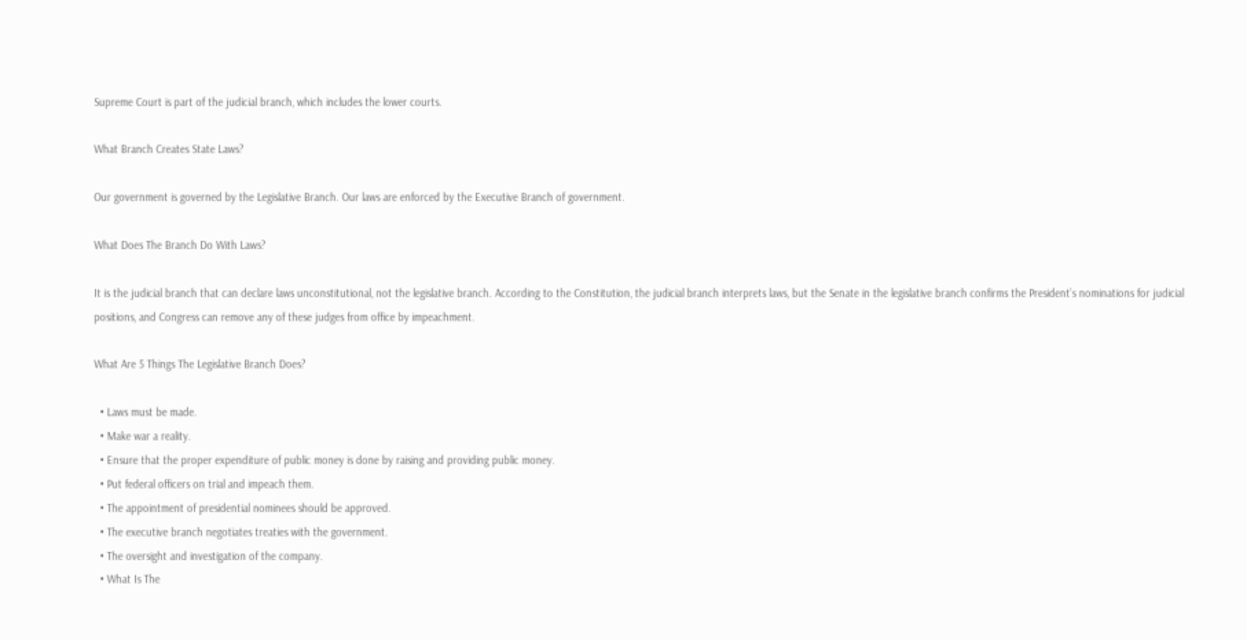Supreme Court is part of the judicial branch, which includes the lower courts.

What Branch Creates State Laws?

Our government is governed by the Legislative Branch. Our laws are enforced by the Executive Branch of government.

What Does The Branch Do With Laws?

It is the judicial branch that can declare laws unconstitutional, not the legislative branch. According to the Constitution, the judicial branch interprets laws, but the Senate in the legislative branch confirms the President’s nominations for judicial positions, and Congress can remove any of these judges from office by impeachment.

What Are 5 Things The Legislative Branch Does?

  • Laws must be made.
  • Make war a reality.
  • Ensure that the proper expenditure of public money is done by raising and providing public money.
  • Put federal officers on trial and impeach them.
  • The appointment of presidential nominees should be approved.
  • The executive branch negotiates treaties with the government.
  • The oversight and investigation of the company.
  • What Is The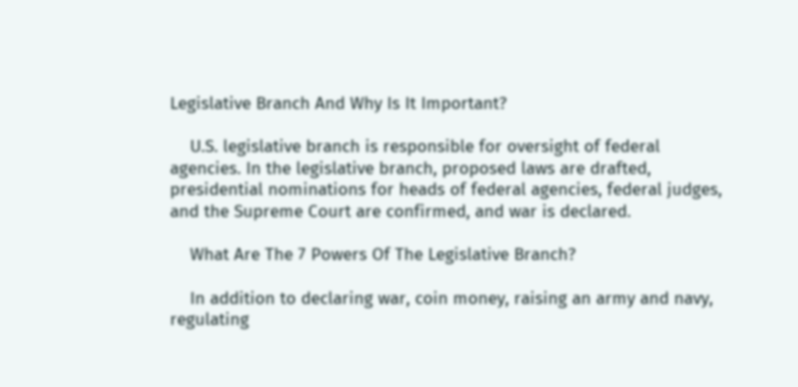Legislative Branch And Why Is It Important?

    U.S. legislative branch is responsible for oversight of federal agencies. In the legislative branch, proposed laws are drafted, presidential nominations for heads of federal agencies, federal judges, and the Supreme Court are confirmed, and war is declared.

    What Are The 7 Powers Of The Legislative Branch?

    In addition to declaring war, coin money, raising an army and navy, regulating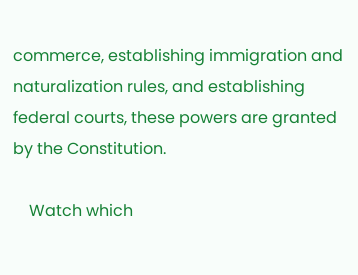commerce, establishing immigration and naturalization rules, and establishing federal courts, these powers are granted by the Constitution.

    Watch which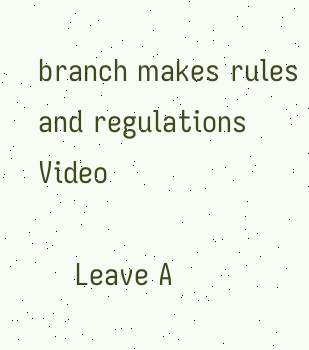branch makes rules and regulations Video

    Leave A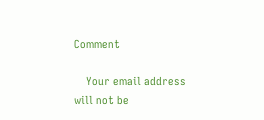Comment

    Your email address will not be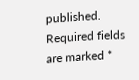published. Required fields are marked *